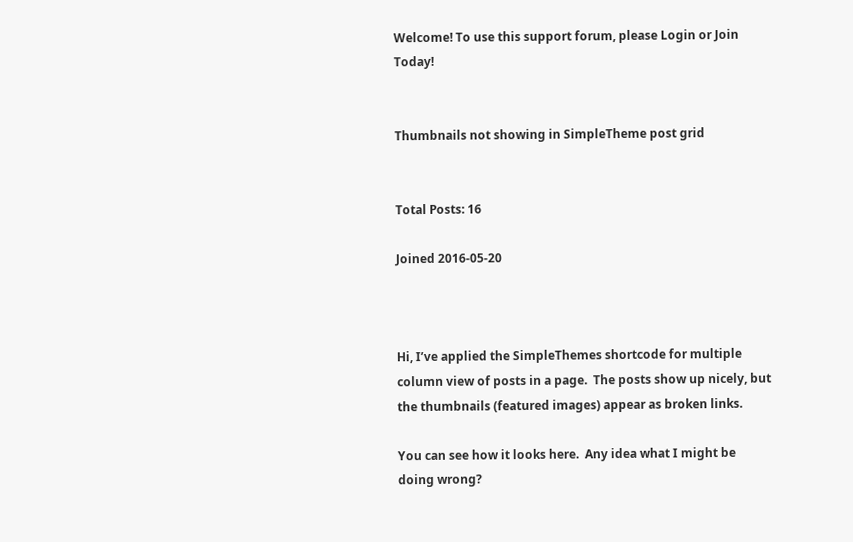Welcome! To use this support forum, please Login or Join Today!


Thumbnails not showing in SimpleTheme post grid


Total Posts: 16

Joined 2016-05-20



Hi, I’ve applied the SimpleThemes shortcode for multiple column view of posts in a page.  The posts show up nicely, but the thumbnails (featured images) appear as broken links.

You can see how it looks here.  Any idea what I might be doing wrong?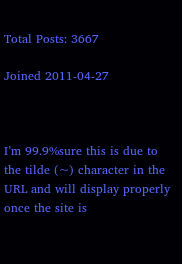Total Posts: 3667

Joined 2011-04-27



I’m 99.9%sure this is due to the tilde (~) character in the URL and will display properly once the site is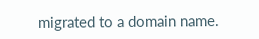migrated to a domain name.